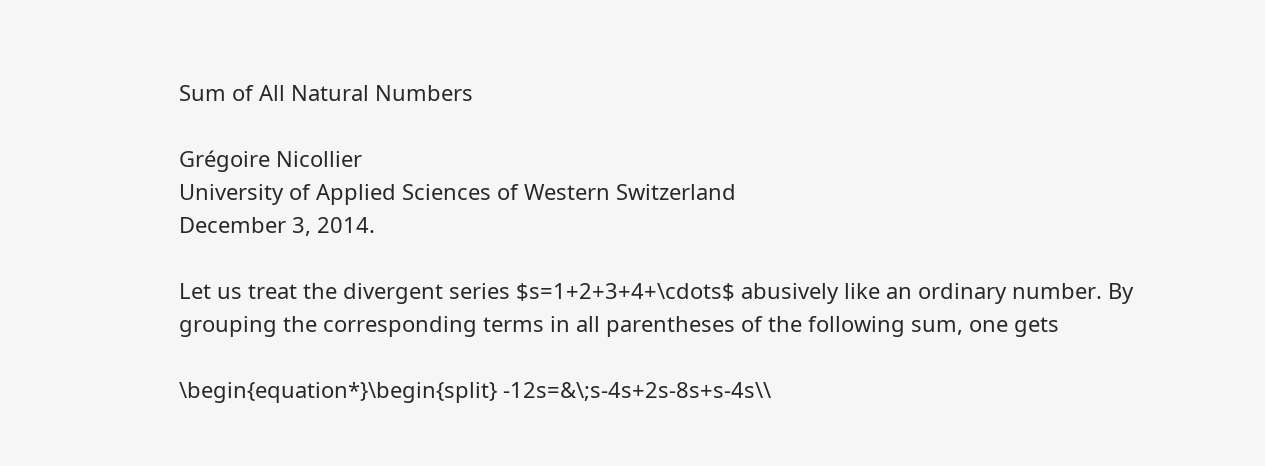Sum of All Natural Numbers

Grégoire Nicollier
University of Applied Sciences of Western Switzerland
December 3, 2014.

Let us treat the divergent series $s=1+2+3+4+\cdots$ abusively like an ordinary number. By grouping the corresponding terms in all parentheses of the following sum, one gets

\begin{equation*}\begin{split} -12s=&\;s-4s+2s-8s+s-4s\\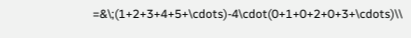=&\;(1+2+3+4+5+\cdots)-4\cdot(0+1+0+2+0+3+\cdots)\\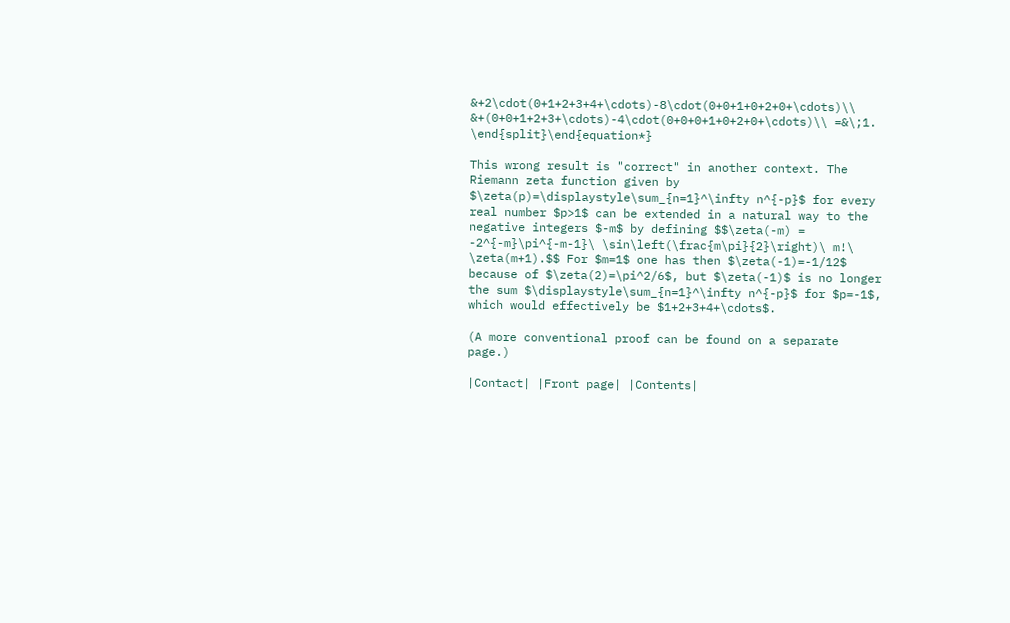&+2\cdot(0+1+2+3+4+\cdots)-8\cdot(0+0+1+0+2+0+\cdots)\\ &+(0+0+1+2+3+\cdots)-4\cdot(0+0+0+1+0+2+0+\cdots)\\ =&\;1. \end{split}\end{equation*}

This wrong result is "correct" in another context. The Riemann zeta function given by $\zeta(p)=\displaystyle\sum_{n=1}^\infty n^{-p}$ for every real number $p>1$ can be extended in a natural way to the negative integers $-m$ by defining $$\zeta(-m) = -2^{-m}\pi^{-m-1}\ \sin\left(\frac{m\pi}{2}\right)\ m!\ \zeta(m+1).$$ For $m=1$ one has then $\zeta(-1)=-1/12$ because of $\zeta(2)=\pi^2/6$, but $\zeta(-1)$ is no longer the sum $\displaystyle\sum_{n=1}^\infty n^{-p}$ for $p=-1$, which would effectively be $1+2+3+4+\cdots$.

(A more conventional proof can be found on a separate page.)

|Contact| |Front page| |Contents|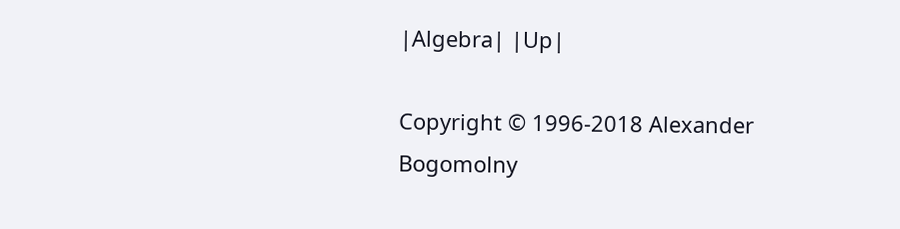|Algebra| |Up|

Copyright © 1996-2018 Alexander Bogomolny